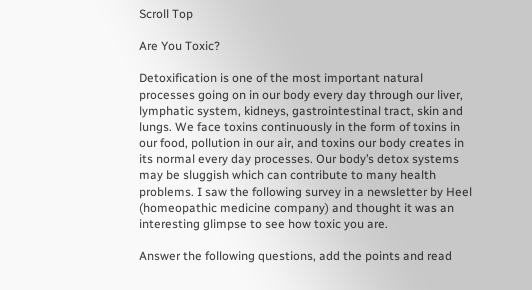Scroll Top

Are You Toxic?

Detoxification is one of the most important natural processes going on in our body every day through our liver, lymphatic system, kidneys, gastrointestinal tract, skin and lungs. We face toxins continuously in the form of toxins in our food, pollution in our air, and toxins our body creates in its normal every day processes. Our body’s detox systems may be sluggish which can contribute to many health problems. I saw the following survey in a newsletter by Heel (homeopathic medicine company) and thought it was an interesting glimpse to see how toxic you are.

Answer the following questions, add the points and read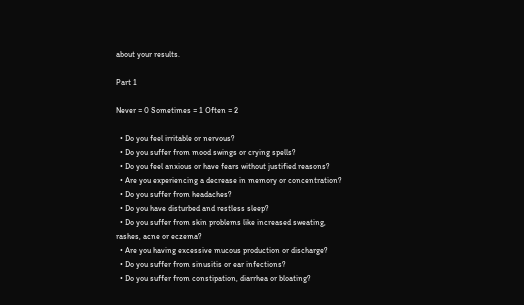about your results.

Part 1

Never = 0 Sometimes = 1 Often = 2

  • Do you feel irritable or nervous?
  • Do you suffer from mood swings or crying spells?
  • Do you feel anxious or have fears without justified reasons?
  • Are you experiencing a decrease in memory or concentration?
  • Do you suffer from headaches?
  • Do you have disturbed and restless sleep?
  • Do you suffer from skin problems like increased sweating, rashes, acne or eczema?
  • Are you having excessive mucous production or discharge?
  • Do you suffer from sinusitis or ear infections?
  • Do you suffer from constipation, diarrhea or bloating?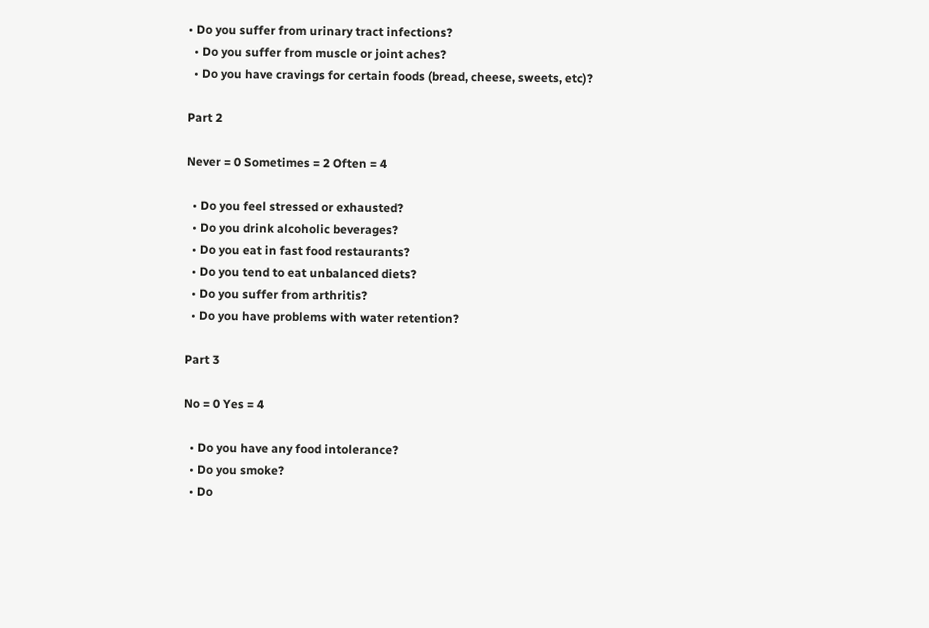• Do you suffer from urinary tract infections?
  • Do you suffer from muscle or joint aches?
  • Do you have cravings for certain foods (bread, cheese, sweets, etc)?

Part 2

Never = 0 Sometimes = 2 Often = 4

  • Do you feel stressed or exhausted?
  • Do you drink alcoholic beverages?
  • Do you eat in fast food restaurants?
  • Do you tend to eat unbalanced diets?
  • Do you suffer from arthritis?
  • Do you have problems with water retention?

Part 3

No = 0 Yes = 4

  • Do you have any food intolerance?
  • Do you smoke?
  • Do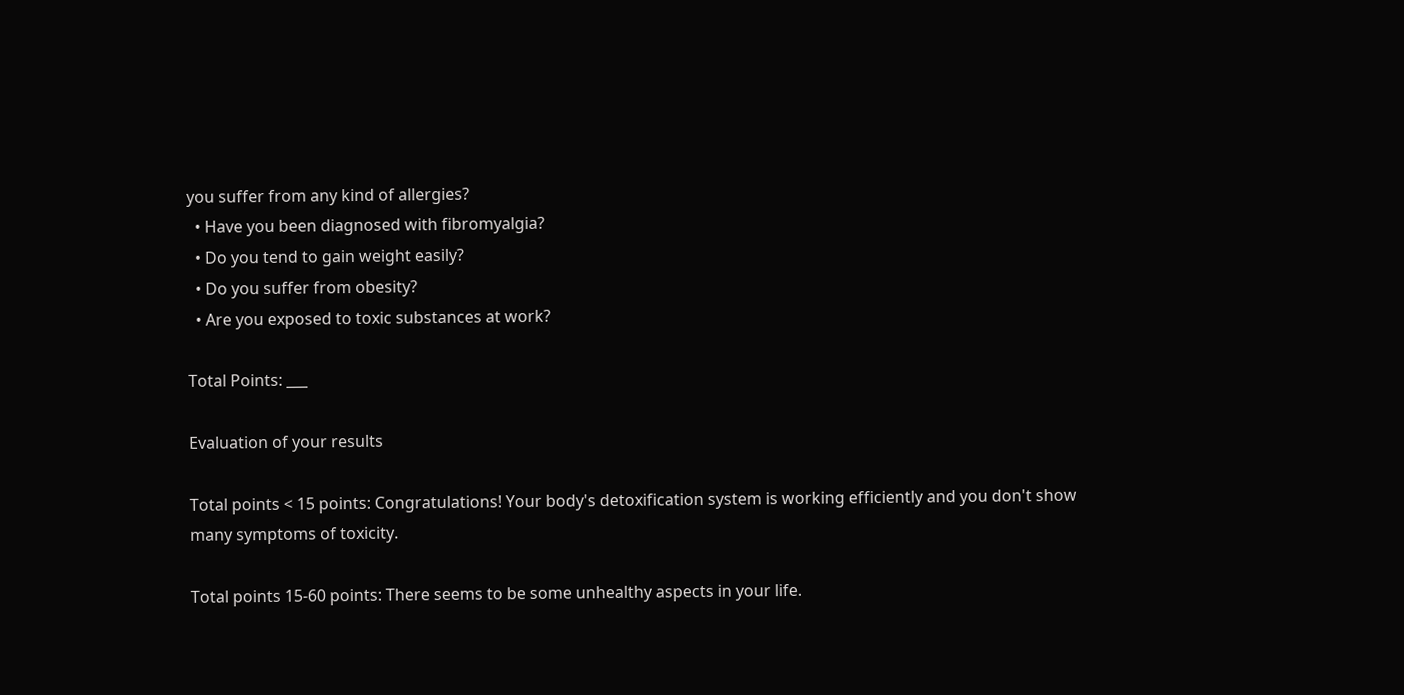you suffer from any kind of allergies?
  • Have you been diagnosed with fibromyalgia?
  • Do you tend to gain weight easily?
  • Do you suffer from obesity?
  • Are you exposed to toxic substances at work?

Total Points: ___

Evaluation of your results

Total points < 15 points: Congratulations! Your body's detoxification system is working efficiently and you don't show many symptoms of toxicity.

Total points 15-60 points: There seems to be some unhealthy aspects in your life.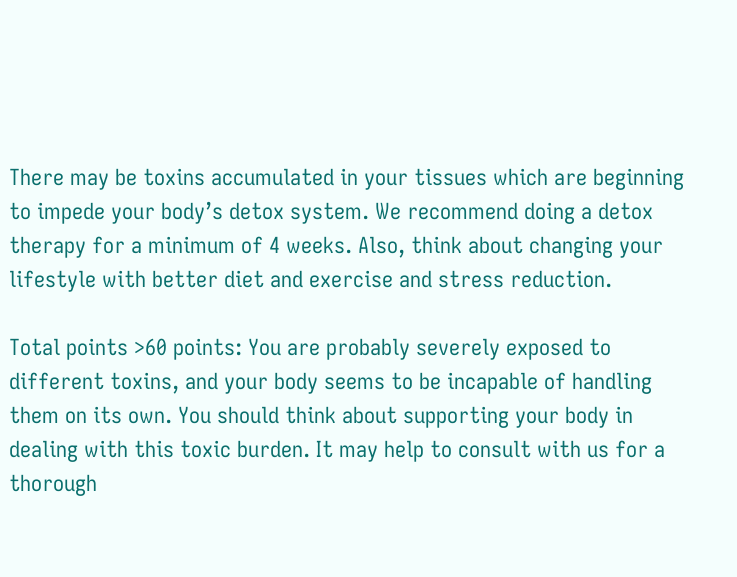There may be toxins accumulated in your tissues which are beginning to impede your body’s detox system. We recommend doing a detox therapy for a minimum of 4 weeks. Also, think about changing your lifestyle with better diet and exercise and stress reduction.

Total points >60 points: You are probably severely exposed to different toxins, and your body seems to be incapable of handling them on its own. You should think about supporting your body in dealing with this toxic burden. It may help to consult with us for a thorough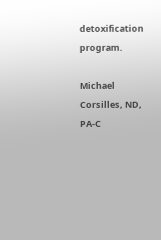detoxification program.

Michael Corsilles, ND, PA-C